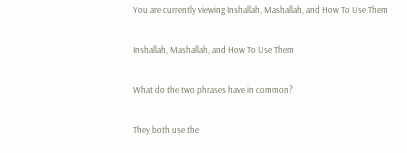You are currently viewing Inshallah, Mashallah, and How To Use Them

Inshallah, Mashallah, and How To Use Them

What do the two phrases have in common?

They both use the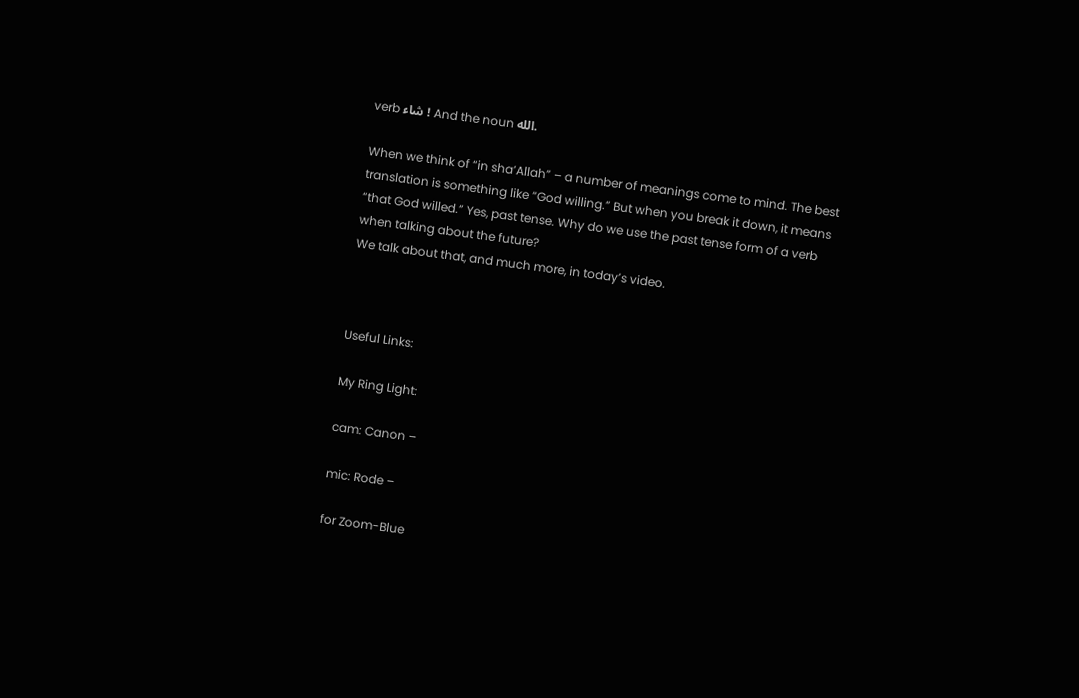verb شاء ! And the noun الله.

When we think of “in sha’Allah” – a number of meanings come to mind. The best translation is something like “God willing.” But when you break it down, it means “that God willed.” Yes, past tense. Why do we use the past tense form of a verb when talking about the future?
We talk about that, and much more, in today’s video.



Useful Links:

My Ring Light:

cam: Canon –

mic: Rode –

for Zoom-Blue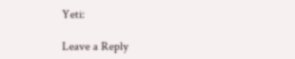Yeti:

Leave a Reply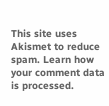This site uses Akismet to reduce spam. Learn how your comment data is processed.